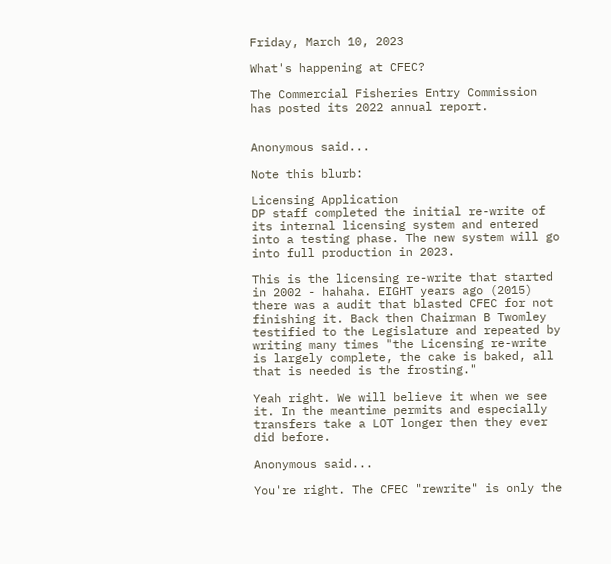Friday, March 10, 2023

What's happening at CFEC?

The Commercial Fisheries Entry Commission has posted its 2022 annual report.


Anonymous said...

Note this blurb:

Licensing Application
DP staff completed the initial re-write of its internal licensing system and entered into a testing phase. The new system will go into full production in 2023.

This is the licensing re-write that started in 2002 - hahaha. EIGHT years ago (2015) there was a audit that blasted CFEC for not finishing it. Back then Chairman B Twomley testified to the Legislature and repeated by writing many times "the Licensing re-write is largely complete, the cake is baked, all that is needed is the frosting."

Yeah right. We will believe it when we see it. In the meantime permits and especially transfers take a LOT longer then they ever did before.

Anonymous said...

You're right. The CFEC "rewrite" is only the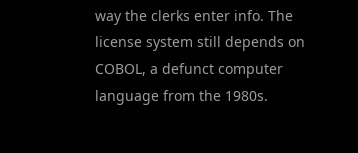way the clerks enter info. The license system still depends on COBOL, a defunct computer language from the 1980s.